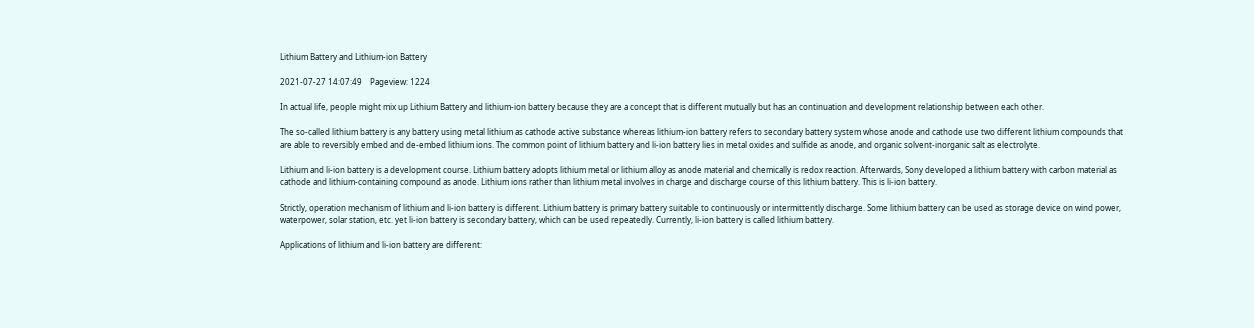Lithium Battery and Lithium-ion Battery

2021-07-27 14:07:49    Pageview: 1224

In actual life, people might mix up Lithium Battery and lithium-ion battery because they are a concept that is different mutually but has an continuation and development relationship between each other.

The so-called lithium battery is any battery using metal lithium as cathode active substance whereas lithium-ion battery refers to secondary battery system whose anode and cathode use two different lithium compounds that are able to reversibly embed and de-embed lithium ions. The common point of lithium battery and li-ion battery lies in metal oxides and sulfide as anode, and organic solvent-inorganic salt as electrolyte.

Lithium and li-ion battery is a development course. Lithium battery adopts lithium metal or lithium alloy as anode material and chemically is redox reaction. Afterwards, Sony developed a lithium battery with carbon material as cathode and lithium-containing compound as anode. Lithium ions rather than lithium metal involves in charge and discharge course of this lithium battery. This is li-ion battery.

Strictly, operation mechanism of lithium and li-ion battery is different. Lithium battery is primary battery suitable to continuously or intermittently discharge. Some lithium battery can be used as storage device on wind power, waterpower, solar station, etc. yet li-ion battery is secondary battery, which can be used repeatedly. Currently, li-ion battery is called lithium battery.

Applications of lithium and li-ion battery are different: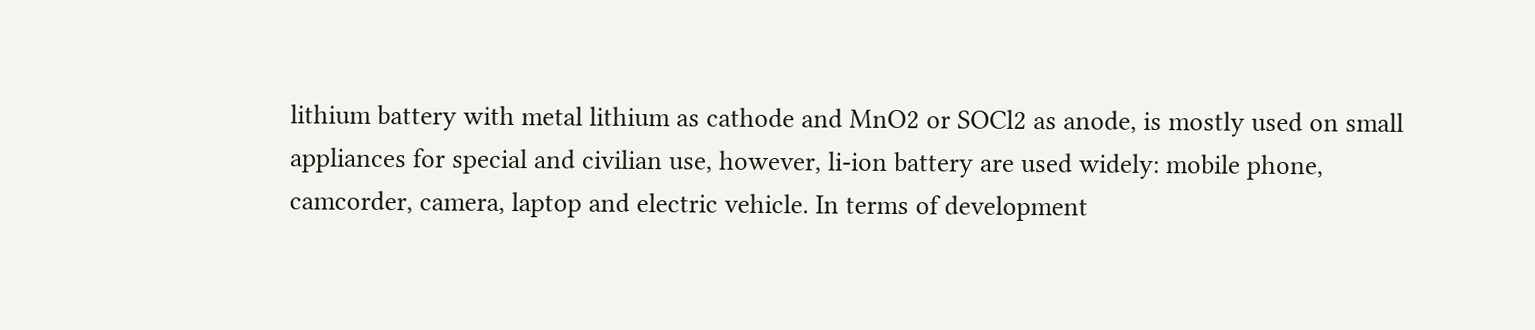lithium battery with metal lithium as cathode and MnO2 or SOCl2 as anode, is mostly used on small appliances for special and civilian use, however, li-ion battery are used widely: mobile phone, camcorder, camera, laptop and electric vehicle. In terms of development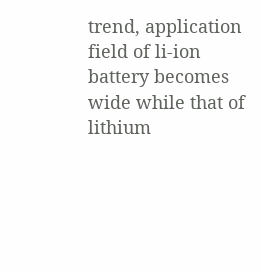trend, application field of li-ion battery becomes wide while that of lithium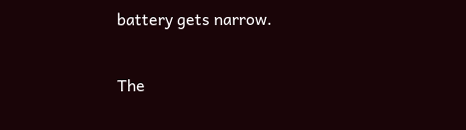battery gets narrow.

The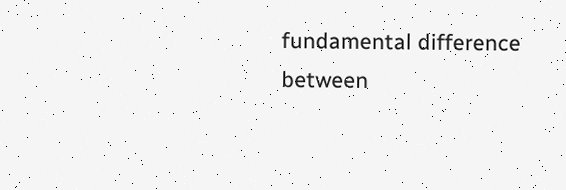fundamental difference between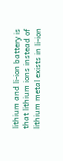lithium and li-ion battery is that lithium ions instead of lithium metal exists in li-ion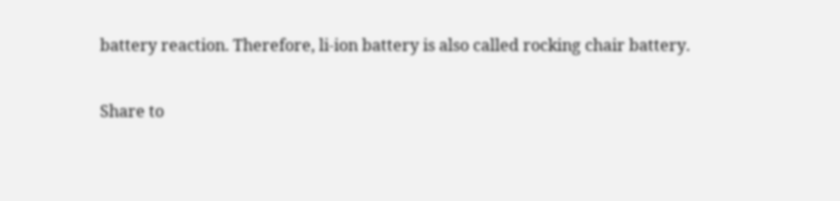battery reaction. Therefore, li-ion battery is also called rocking chair battery.

Share to